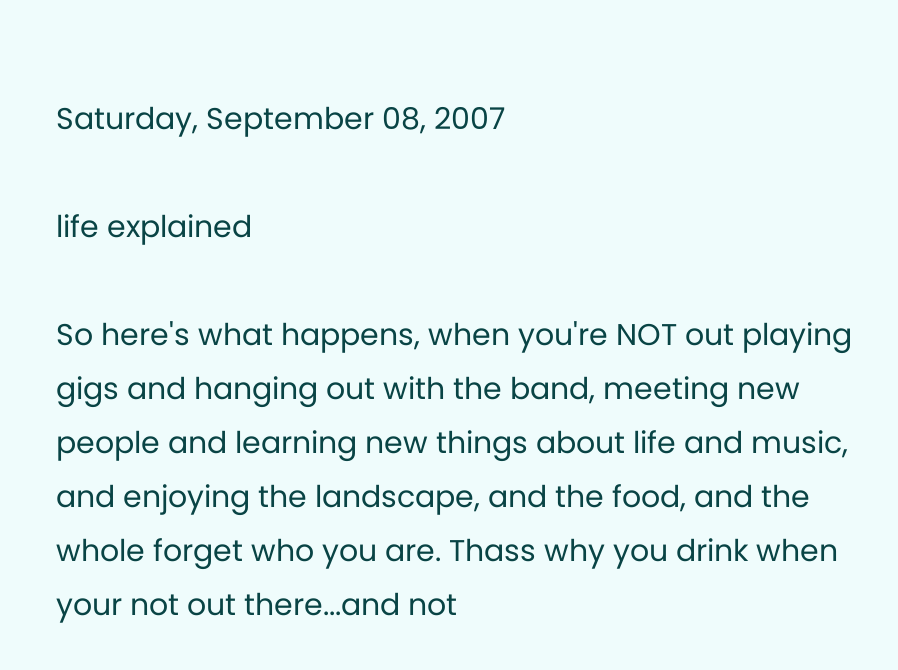Saturday, September 08, 2007

life explained

So here's what happens, when you're NOT out playing gigs and hanging out with the band, meeting new people and learning new things about life and music, and enjoying the landscape, and the food, and the whole forget who you are. Thass why you drink when your not out there...and not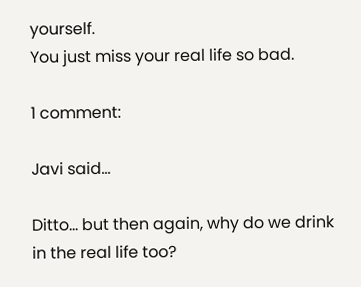yourself.
You just miss your real life so bad.

1 comment:

Javi said...

Ditto... but then again, why do we drink in the real life too?